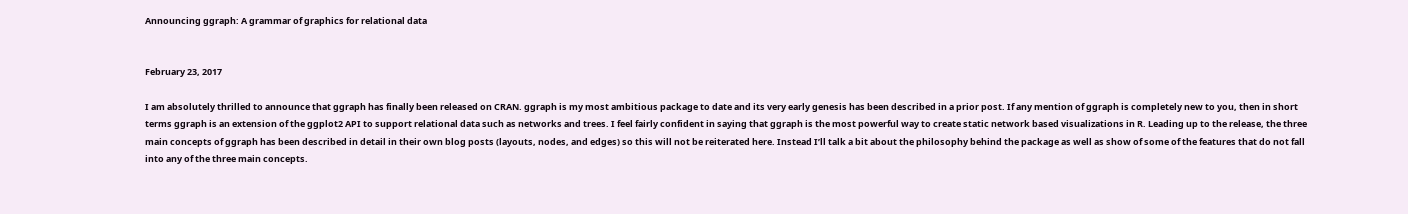Announcing ggraph: A grammar of graphics for relational data


February 23, 2017

I am absolutely thrilled to announce that ggraph has finally been released on CRAN. ggraph is my most ambitious package to date and its very early genesis has been described in a prior post. If any mention of ggraph is completely new to you, then in short terms ggraph is an extension of the ggplot2 API to support relational data such as networks and trees. I feel fairly confident in saying that ggraph is the most powerful way to create static network based visualizations in R. Leading up to the release, the three main concepts of ggraph has been described in detail in their own blog posts (layouts, nodes, and edges) so this will not be reiterated here. Instead I’ll talk a bit about the philosophy behind the package as well as show of some of the features that do not fall into any of the three main concepts.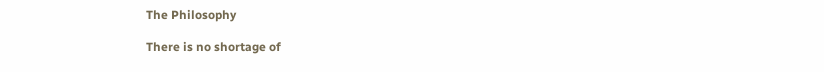The Philosophy

There is no shortage of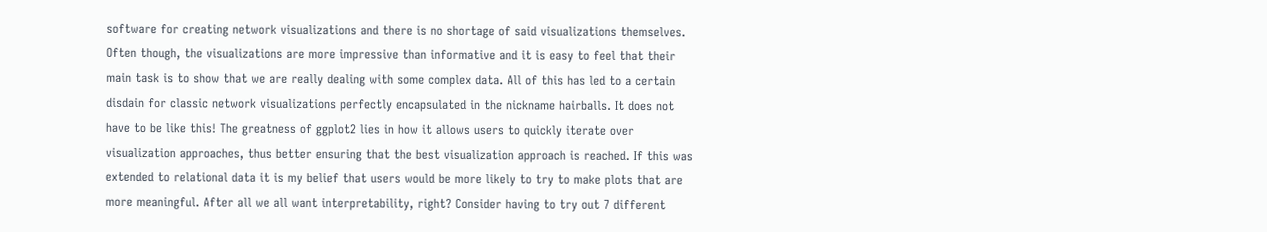software for creating network visualizations and there is no shortage of said visualizations themselves. Often though, the visualizations are more impressive than informative and it is easy to feel that their main task is to show that we are really dealing with some complex data. All of this has led to a certain disdain for classic network visualizations perfectly encapsulated in the nickname hairballs. It does not have to be like this! The greatness of ggplot2 lies in how it allows users to quickly iterate over visualization approaches, thus better ensuring that the best visualization approach is reached. If this was extended to relational data it is my belief that users would be more likely to try to make plots that are more meaningful. After all we all want interpretability, right? Consider having to try out 7 different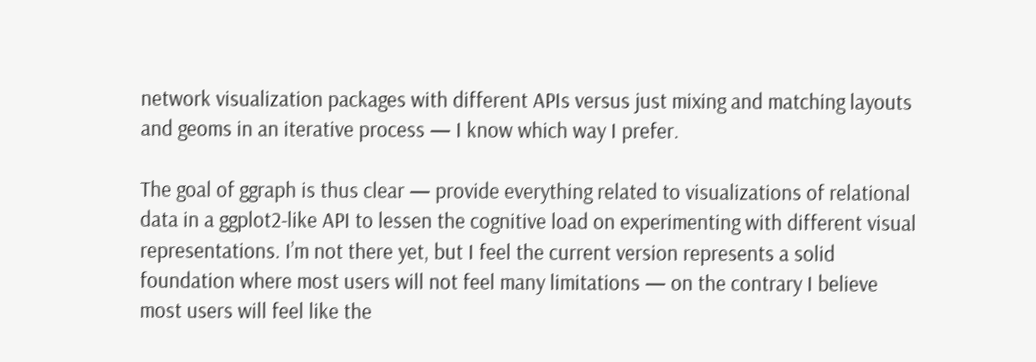network visualization packages with different APIs versus just mixing and matching layouts and geoms in an iterative process — I know which way I prefer.

The goal of ggraph is thus clear — provide everything related to visualizations of relational data in a ggplot2-like API to lessen the cognitive load on experimenting with different visual representations. I’m not there yet, but I feel the current version represents a solid foundation where most users will not feel many limitations — on the contrary I believe most users will feel like the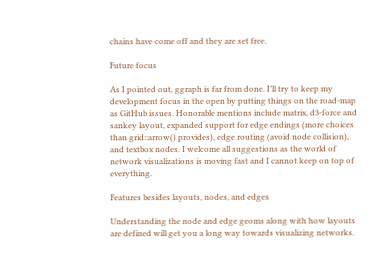chains have come off and they are set free.

Future focus

As I pointed out, ggraph is far from done. I’ll try to keep my development focus in the open by putting things on the road-map as GitHub issues. Honorable mentions include matrix, d3-force and sankey layout, expanded support for edge endings (more choices than grid::arrow() provides), edge routing (avoid node collision), and textbox nodes. I welcome all suggestions as the world of network visualizations is moving fast and I cannot keep on top of everything.

Features besides layouts, nodes, and edges

Understanding the node and edge geoms along with how layouts are defined will get you a long way towards visualizing networks.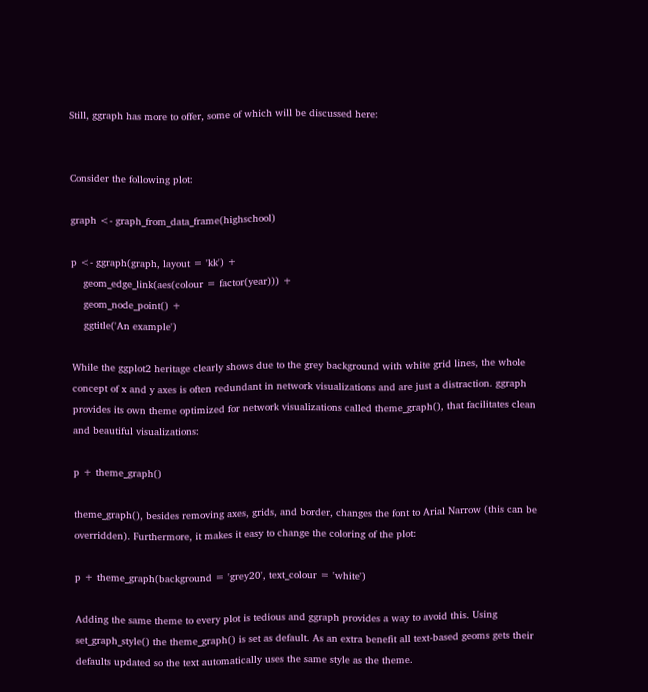Still, ggraph has more to offer, some of which will be discussed here:


Consider the following plot:

graph <- graph_from_data_frame(highschool)

p <- ggraph(graph, layout = 'kk') +
    geom_edge_link(aes(colour = factor(year))) +
    geom_node_point() +
    ggtitle('An example')

While the ggplot2 heritage clearly shows due to the grey background with white grid lines, the whole concept of x and y axes is often redundant in network visualizations and are just a distraction. ggraph provides its own theme optimized for network visualizations called theme_graph(), that facilitates clean and beautiful visualizations:

p + theme_graph()

theme_graph(), besides removing axes, grids, and border, changes the font to Arial Narrow (this can be overridden). Furthermore, it makes it easy to change the coloring of the plot:

p + theme_graph(background = 'grey20', text_colour = 'white')

Adding the same theme to every plot is tedious and ggraph provides a way to avoid this. Using set_graph_style() the theme_graph() is set as default. As an extra benefit all text-based geoms gets their defaults updated so the text automatically uses the same style as the theme.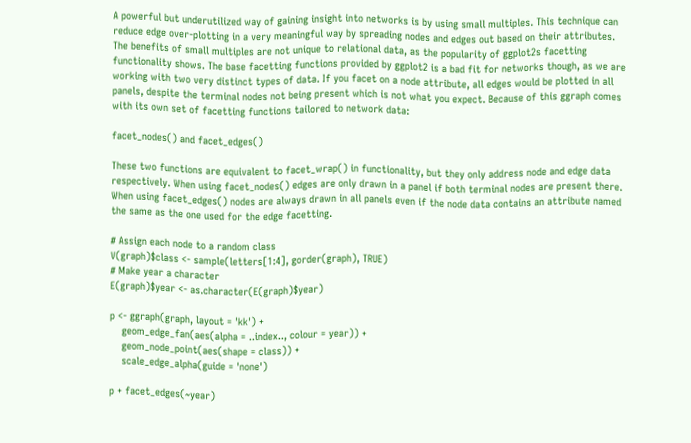A powerful but underutilized way of gaining insight into networks is by using small multiples. This technique can reduce edge over-plotting in a very meaningful way by spreading nodes and edges out based on their attributes. The benefits of small multiples are not unique to relational data, as the popularity of ggplot2s facetting functionality shows. The base facetting functions provided by ggplot2 is a bad fit for networks though, as we are working with two very distinct types of data. If you facet on a node attribute, all edges would be plotted in all panels, despite the terminal nodes not being present which is not what you expect. Because of this ggraph comes with its own set of facetting functions tailored to network data:

facet_nodes() and facet_edges()

These two functions are equivalent to facet_wrap() in functionality, but they only address node and edge data respectively. When using facet_nodes() edges are only drawn in a panel if both terminal nodes are present there. When using facet_edges() nodes are always drawn in all panels even if the node data contains an attribute named the same as the one used for the edge facetting.

# Assign each node to a random class
V(graph)$class <- sample(letters[1:4], gorder(graph), TRUE)
# Make year a character
E(graph)$year <- as.character(E(graph)$year)

p <- ggraph(graph, layout = 'kk') +
    geom_edge_fan(aes(alpha = ..index.., colour = year)) +
    geom_node_point(aes(shape = class)) +
    scale_edge_alpha(guide = 'none')

p + facet_edges(~year)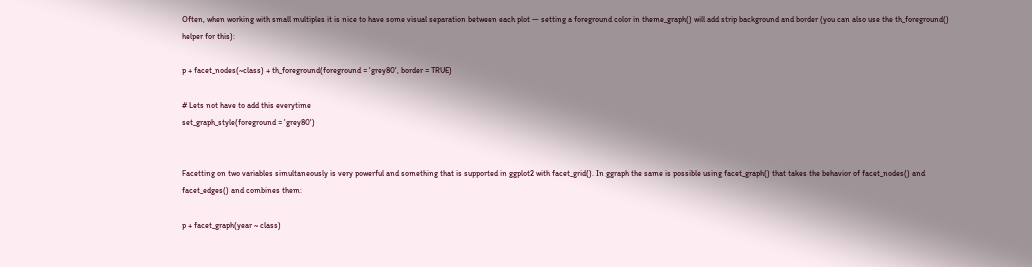Often, when working with small multiples it is nice to have some visual separation between each plot — setting a foreground color in theme_graph() will add strip background and border (you can also use the th_foreground() helper for this):

p + facet_nodes(~class) + th_foreground(foreground = 'grey80', border = TRUE)

# Lets not have to add this everytime
set_graph_style(foreground = 'grey80')


Facetting on two variables simultaneously is very powerful and something that is supported in ggplot2 with facet_grid(). In ggraph the same is possible using facet_graph() that takes the behavior of facet_nodes() and facet_edges() and combines them:

p + facet_graph(year ~ class)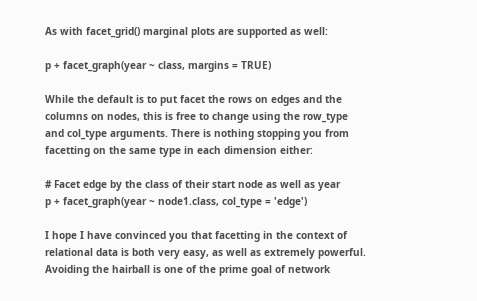As with facet_grid() marginal plots are supported as well:

p + facet_graph(year ~ class, margins = TRUE)

While the default is to put facet the rows on edges and the columns on nodes, this is free to change using the row_type and col_type arguments. There is nothing stopping you from facetting on the same type in each dimension either:

# Facet edge by the class of their start node as well as year
p + facet_graph(year ~ node1.class, col_type = 'edge')

I hope I have convinced you that facetting in the context of relational data is both very easy, as well as extremely powerful. Avoiding the hairball is one of the prime goal of network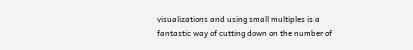visualizations and using small multiples is a fantastic way of cutting down on the number of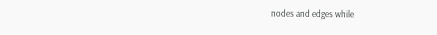nodes and edges while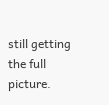still getting the full picture.